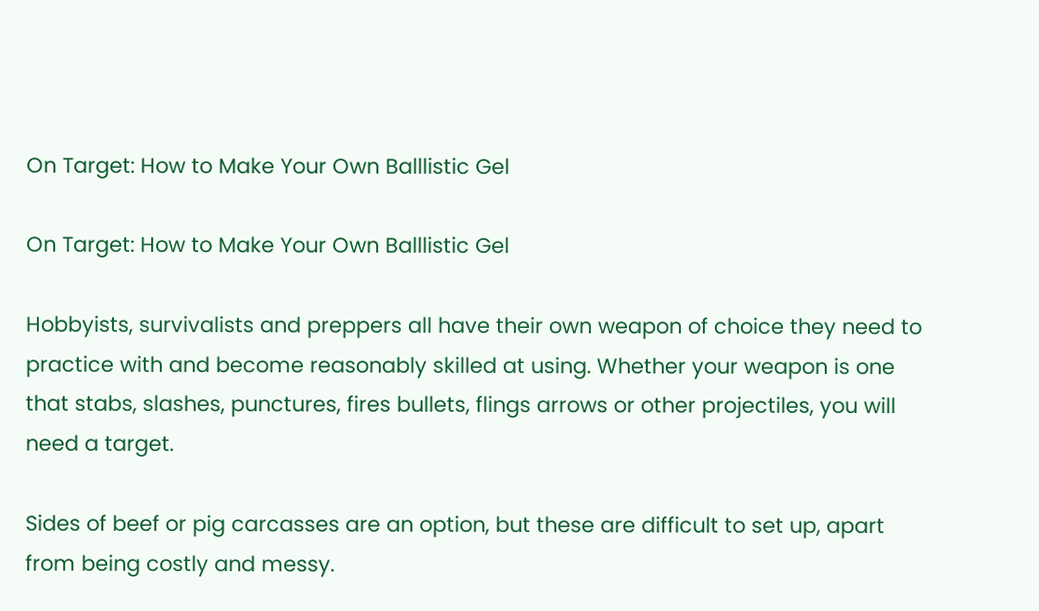On Target: How to Make Your Own Balllistic Gel

On Target: How to Make Your Own Balllistic Gel

Hobbyists, survivalists and preppers all have their own weapon of choice they need to practice with and become reasonably skilled at using. Whether your weapon is one that stabs, slashes, punctures, fires bullets, flings arrows or other projectiles, you will need a target.

Sides of beef or pig carcasses are an option, but these are difficult to set up, apart from being costly and messy.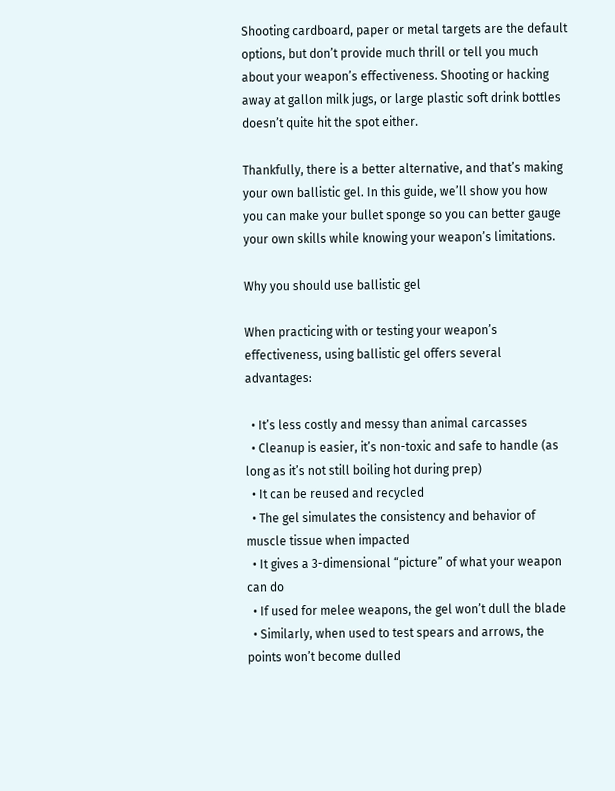Shooting cardboard, paper or metal targets are the default options, but don’t provide much thrill or tell you much about your weapon’s effectiveness. Shooting or hacking away at gallon milk jugs, or large plastic soft drink bottles doesn’t quite hit the spot either.

Thankfully, there is a better alternative, and that’s making your own ballistic gel. In this guide, we’ll show you how you can make your bullet sponge so you can better gauge your own skills while knowing your weapon’s limitations.

Why you should use ballistic gel

When practicing with or testing your weapon’s effectiveness, using ballistic gel offers several advantages:

  • It’s less costly and messy than animal carcasses
  • Cleanup is easier, it’s non-toxic and safe to handle (as long as it’s not still boiling hot during prep)
  • It can be reused and recycled
  • The gel simulates the consistency and behavior of muscle tissue when impacted
  • It gives a 3-dimensional “picture” of what your weapon can do
  • If used for melee weapons, the gel won’t dull the blade
  • Similarly, when used to test spears and arrows, the points won’t become dulled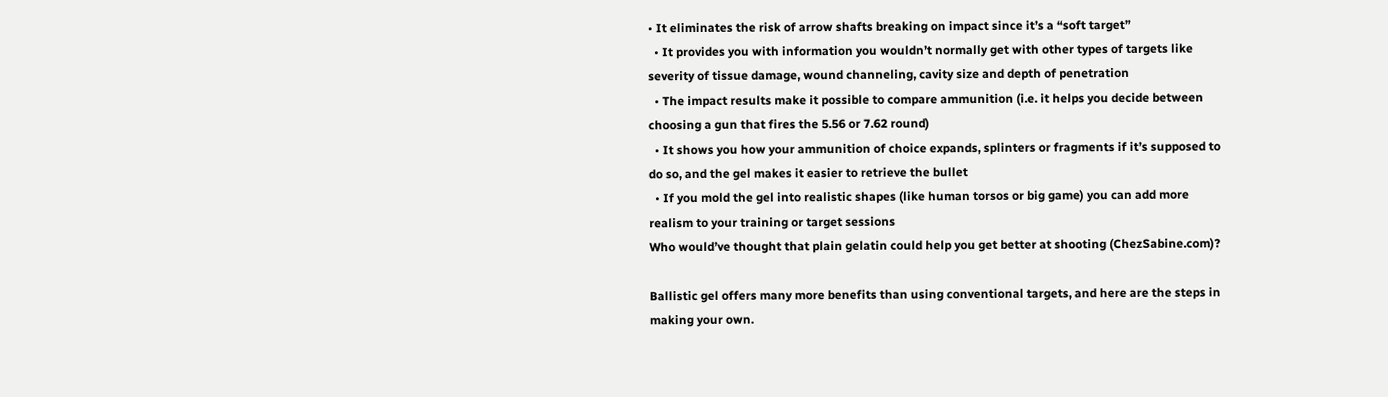• It eliminates the risk of arrow shafts breaking on impact since it’s a “soft target”
  • It provides you with information you wouldn’t normally get with other types of targets like severity of tissue damage, wound channeling, cavity size and depth of penetration
  • The impact results make it possible to compare ammunition (i.e. it helps you decide between choosing a gun that fires the 5.56 or 7.62 round)
  • It shows you how your ammunition of choice expands, splinters or fragments if it’s supposed to do so, and the gel makes it easier to retrieve the bullet
  • If you mold the gel into realistic shapes (like human torsos or big game) you can add more realism to your training or target sessions
Who would’ve thought that plain gelatin could help you get better at shooting (ChezSabine.com)?

Ballistic gel offers many more benefits than using conventional targets, and here are the steps in making your own.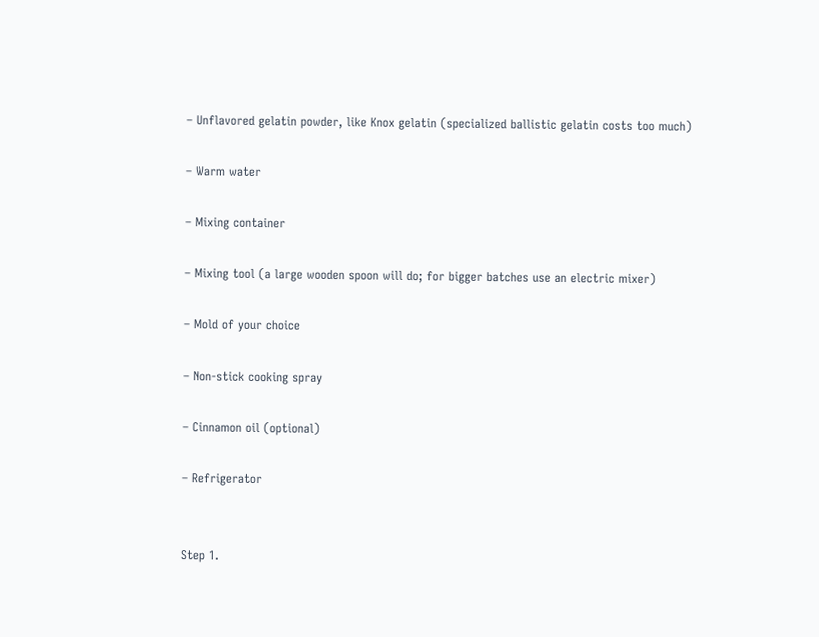– Unflavored gelatin powder, like Knox gelatin (specialized ballistic gelatin costs too much)

– Warm water

– Mixing container

– Mixing tool (a large wooden spoon will do; for bigger batches use an electric mixer)

– Mold of your choice

– Non-stick cooking spray

– Cinnamon oil (optional)

– Refrigerator


Step 1.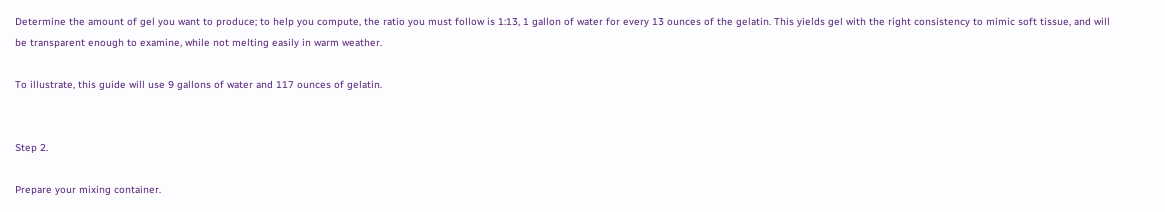Determine the amount of gel you want to produce; to help you compute, the ratio you must follow is 1:13, 1 gallon of water for every 13 ounces of the gelatin. This yields gel with the right consistency to mimic soft tissue, and will be transparent enough to examine, while not melting easily in warm weather.

To illustrate, this guide will use 9 gallons of water and 117 ounces of gelatin.


Step 2.

Prepare your mixing container.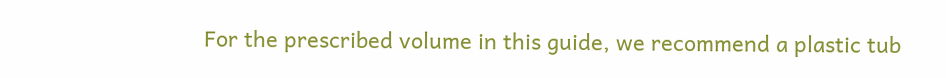For the prescribed volume in this guide, we recommend a plastic tub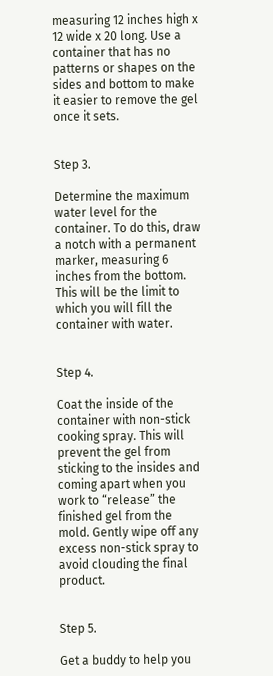measuring 12 inches high x 12 wide x 20 long. Use a container that has no patterns or shapes on the sides and bottom to make it easier to remove the gel once it sets.


Step 3.

Determine the maximum water level for the container. To do this, draw a notch with a permanent marker, measuring 6 inches from the bottom. This will be the limit to which you will fill the container with water.


Step 4.

Coat the inside of the container with non-stick cooking spray. This will prevent the gel from sticking to the insides and coming apart when you work to “release” the finished gel from the mold. Gently wipe off any excess non-stick spray to avoid clouding the final product.


Step 5.

Get a buddy to help you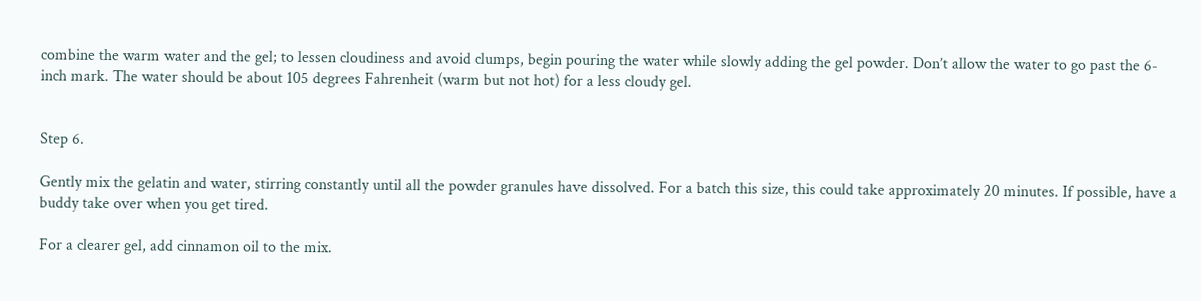combine the warm water and the gel; to lessen cloudiness and avoid clumps, begin pouring the water while slowly adding the gel powder. Don’t allow the water to go past the 6-inch mark. The water should be about 105 degrees Fahrenheit (warm but not hot) for a less cloudy gel.


Step 6.

Gently mix the gelatin and water, stirring constantly until all the powder granules have dissolved. For a batch this size, this could take approximately 20 minutes. If possible, have a buddy take over when you get tired.

For a clearer gel, add cinnamon oil to the mix.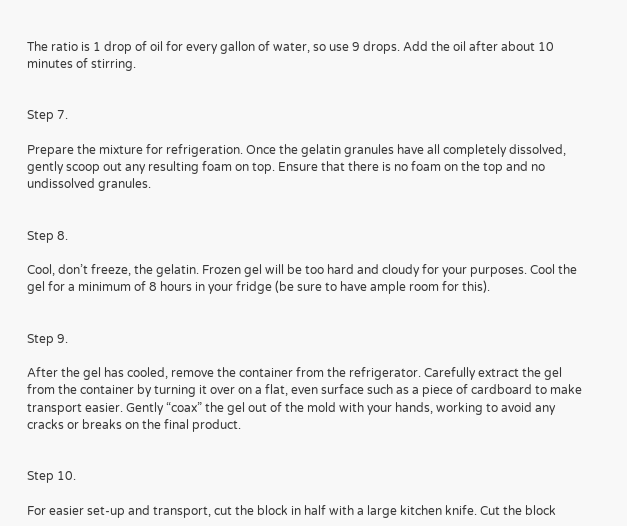The ratio is 1 drop of oil for every gallon of water, so use 9 drops. Add the oil after about 10 minutes of stirring.


Step 7.

Prepare the mixture for refrigeration. Once the gelatin granules have all completely dissolved, gently scoop out any resulting foam on top. Ensure that there is no foam on the top and no undissolved granules.


Step 8.

Cool, don’t freeze, the gelatin. Frozen gel will be too hard and cloudy for your purposes. Cool the gel for a minimum of 8 hours in your fridge (be sure to have ample room for this).


Step 9.

After the gel has cooled, remove the container from the refrigerator. Carefully extract the gel from the container by turning it over on a flat, even surface such as a piece of cardboard to make transport easier. Gently “coax” the gel out of the mold with your hands, working to avoid any cracks or breaks on the final product.


Step 10.

For easier set-up and transport, cut the block in half with a large kitchen knife. Cut the block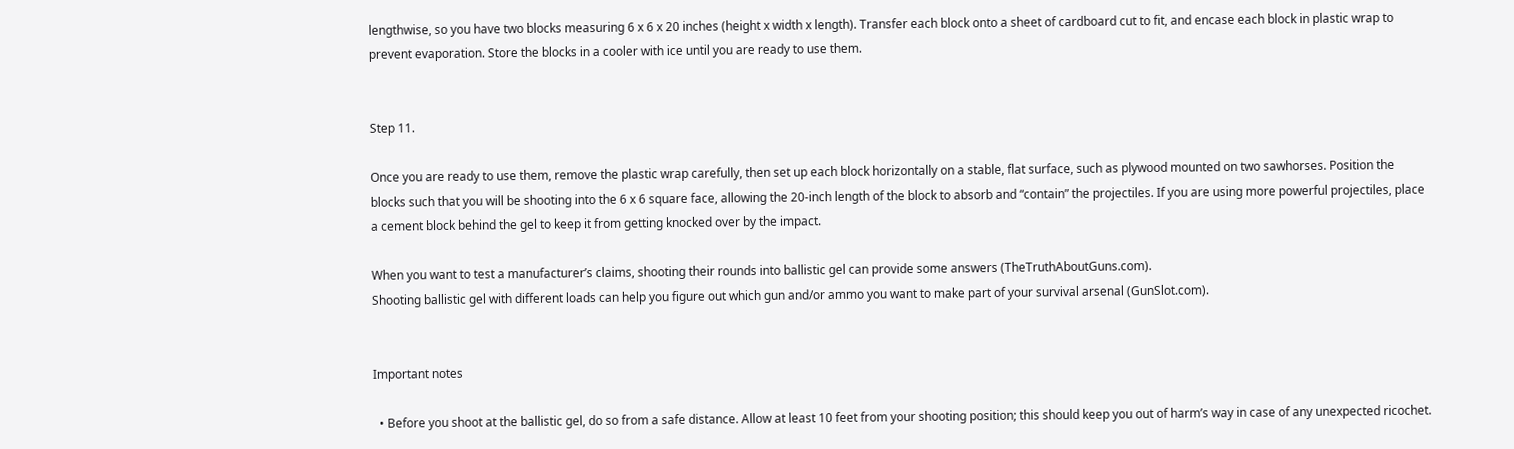lengthwise, so you have two blocks measuring 6 x 6 x 20 inches (height x width x length). Transfer each block onto a sheet of cardboard cut to fit, and encase each block in plastic wrap to prevent evaporation. Store the blocks in a cooler with ice until you are ready to use them.


Step 11.

Once you are ready to use them, remove the plastic wrap carefully, then set up each block horizontally on a stable, flat surface, such as plywood mounted on two sawhorses. Position the blocks such that you will be shooting into the 6 x 6 square face, allowing the 20-inch length of the block to absorb and “contain” the projectiles. If you are using more powerful projectiles, place a cement block behind the gel to keep it from getting knocked over by the impact.

When you want to test a manufacturer’s claims, shooting their rounds into ballistic gel can provide some answers (TheTruthAboutGuns.com).
Shooting ballistic gel with different loads can help you figure out which gun and/or ammo you want to make part of your survival arsenal (GunSlot.com).


Important notes

  • Before you shoot at the ballistic gel, do so from a safe distance. Allow at least 10 feet from your shooting position; this should keep you out of harm’s way in case of any unexpected ricochet.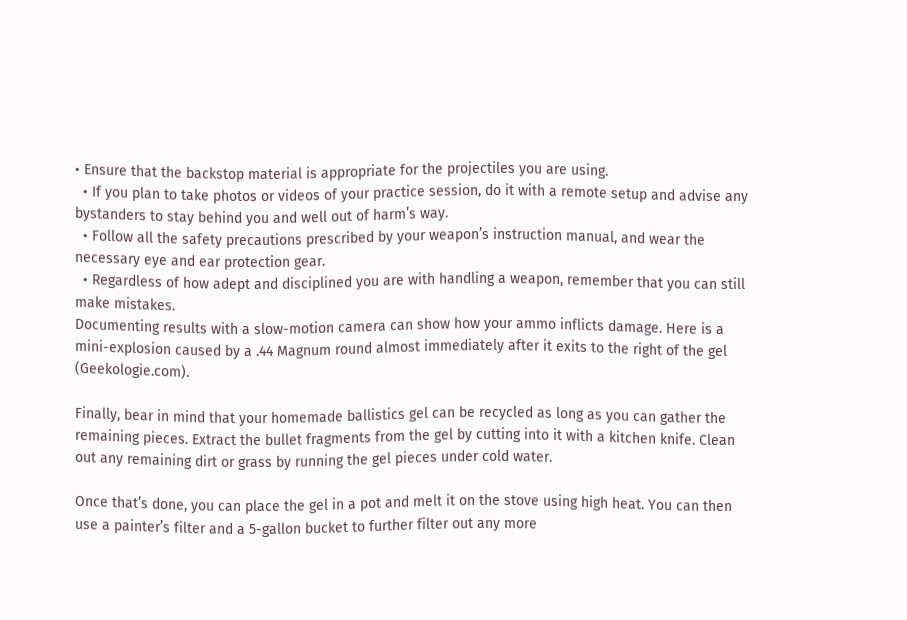• Ensure that the backstop material is appropriate for the projectiles you are using.
  • If you plan to take photos or videos of your practice session, do it with a remote setup and advise any bystanders to stay behind you and well out of harm’s way.
  • Follow all the safety precautions prescribed by your weapon’s instruction manual, and wear the necessary eye and ear protection gear.
  • Regardless of how adept and disciplined you are with handling a weapon, remember that you can still make mistakes.
Documenting results with a slow-motion camera can show how your ammo inflicts damage. Here is a mini-explosion caused by a .44 Magnum round almost immediately after it exits to the right of the gel (Geekologie.com).

Finally, bear in mind that your homemade ballistics gel can be recycled as long as you can gather the remaining pieces. Extract the bullet fragments from the gel by cutting into it with a kitchen knife. Clean out any remaining dirt or grass by running the gel pieces under cold water.

Once that’s done, you can place the gel in a pot and melt it on the stove using high heat. You can then use a painter’s filter and a 5-gallon bucket to further filter out any more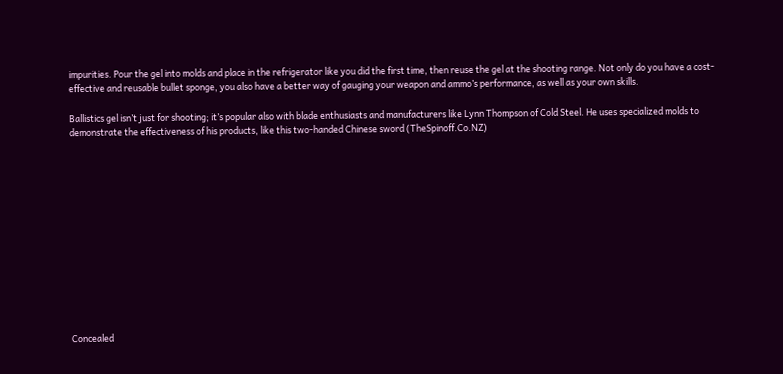impurities. Pour the gel into molds and place in the refrigerator like you did the first time, then reuse the gel at the shooting range. Not only do you have a cost-effective and reusable bullet sponge, you also have a better way of gauging your weapon and ammo’s performance, as well as your own skills.

Ballistics gel isn’t just for shooting; it’s popular also with blade enthusiasts and manufacturers like Lynn Thompson of Cold Steel. He uses specialized molds to demonstrate the effectiveness of his products, like this two-handed Chinese sword (TheSpinoff.Co.NZ)













Concealed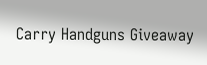Carry Handguns Giveaway